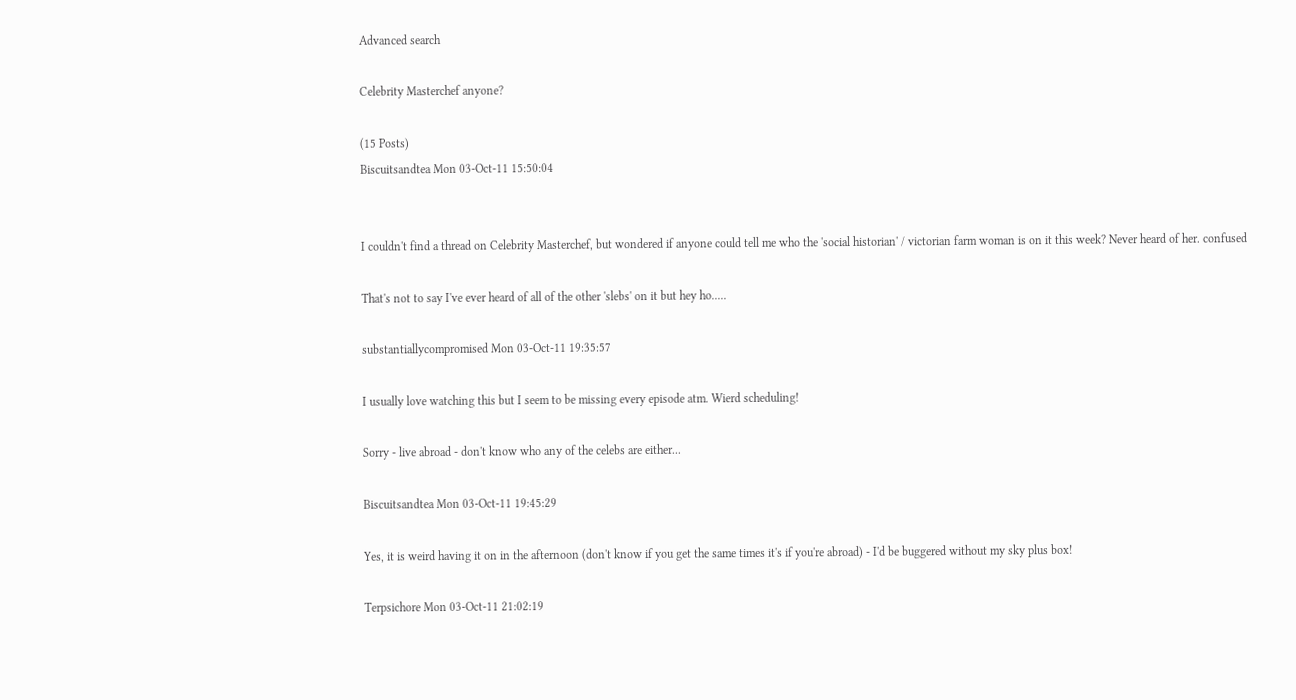Advanced search

Celebrity Masterchef anyone?

(15 Posts)
Biscuitsandtea Mon 03-Oct-11 15:50:04


I couldn't find a thread on Celebrity Masterchef, but wondered if anyone could tell me who the 'social historian' / victorian farm woman is on it this week? Never heard of her. confused

That's not to say I've ever heard of all of the other 'slebs' on it but hey ho.....

substantiallycompromised Mon 03-Oct-11 19:35:57

I usually love watching this but I seem to be missing every episode atm. Wierd scheduling!

Sorry - live abroad - don't know who any of the celebs are either...

Biscuitsandtea Mon 03-Oct-11 19:45:29

Yes, it is weird having it on in the afternoon (don't know if you get the same times it's if you're abroad) - I'd be buggered without my sky plus box!

Terpsichore Mon 03-Oct-11 21:02:19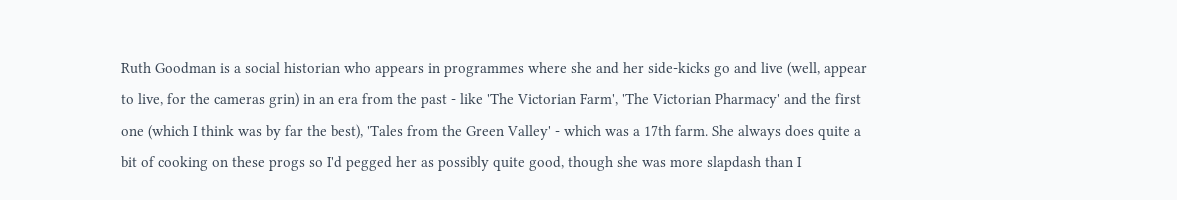Ruth Goodman is a social historian who appears in programmes where she and her side-kicks go and live (well, appear to live, for the cameras grin) in an era from the past - like 'The Victorian Farm', 'The Victorian Pharmacy' and the first one (which I think was by far the best), 'Tales from the Green Valley' - which was a 17th farm. She always does quite a bit of cooking on these progs so I'd pegged her as possibly quite good, though she was more slapdash than I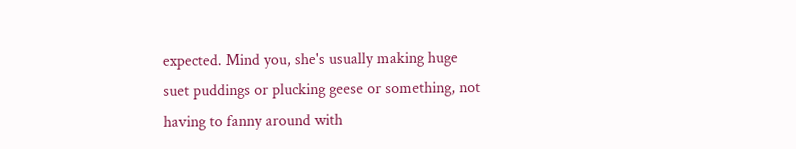expected. Mind you, she's usually making huge suet puddings or plucking geese or something, not having to fanny around with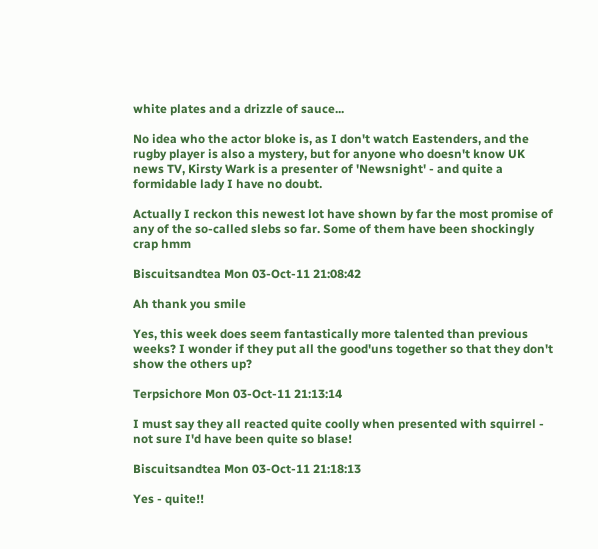white plates and a drizzle of sauce...

No idea who the actor bloke is, as I don't watch Eastenders, and the rugby player is also a mystery, but for anyone who doesn't know UK news TV, Kirsty Wark is a presenter of 'Newsnight' - and quite a formidable lady I have no doubt.

Actually I reckon this newest lot have shown by far the most promise of any of the so-called slebs so far. Some of them have been shockingly crap hmm

Biscuitsandtea Mon 03-Oct-11 21:08:42

Ah thank you smile

Yes, this week does seem fantastically more talented than previous weeks? I wonder if they put all the good'uns together so that they don't show the others up?

Terpsichore Mon 03-Oct-11 21:13:14

I must say they all reacted quite coolly when presented with squirrel - not sure I'd have been quite so blase!

Biscuitsandtea Mon 03-Oct-11 21:18:13

Yes - quite!!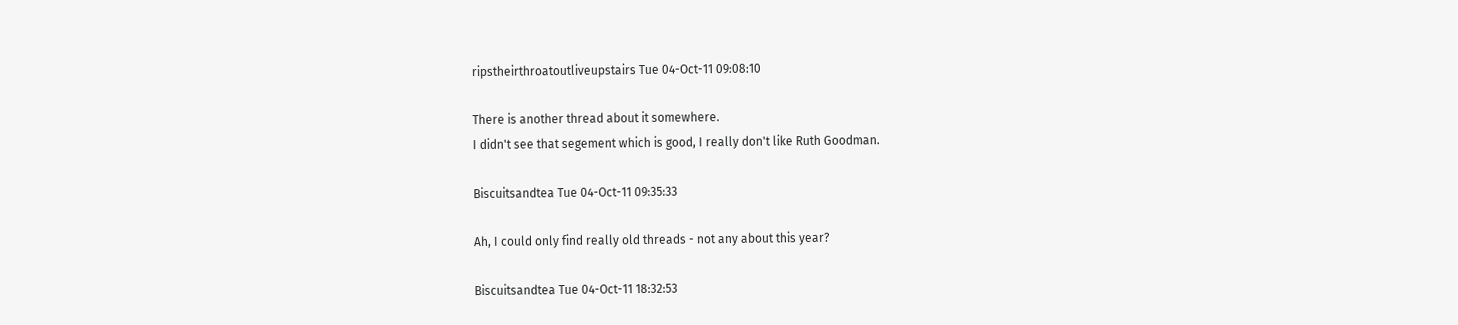ripstheirthroatoutliveupstairs Tue 04-Oct-11 09:08:10

There is another thread about it somewhere.
I didn't see that segement which is good, I really don't like Ruth Goodman.

Biscuitsandtea Tue 04-Oct-11 09:35:33

Ah, I could only find really old threads - not any about this year?

Biscuitsandtea Tue 04-Oct-11 18:32:53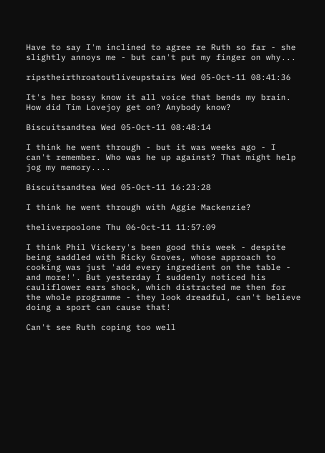Have to say I'm inclined to agree re Ruth so far - she slightly annoys me - but can't put my finger on why...

ripstheirthroatoutliveupstairs Wed 05-Oct-11 08:41:36

It's her bossy know it all voice that bends my brain.
How did Tim Lovejoy get on? Anybody know?

Biscuitsandtea Wed 05-Oct-11 08:48:14

I think he went through - but it was weeks ago - I can't remember. Who was he up against? That might help jog my memory....

Biscuitsandtea Wed 05-Oct-11 16:23:28

I think he went through with Aggie Mackenzie?

theliverpoolone Thu 06-Oct-11 11:57:09

I think Phil Vickery's been good this week - despite being saddled with Ricky Groves, whose approach to cooking was just 'add every ingredient on the table - and more!'. But yesterday I suddenly noticed his cauliflower ears shock, which distracted me then for the whole programme - they look dreadful, can't believe doing a sport can cause that!

Can't see Ruth coping too well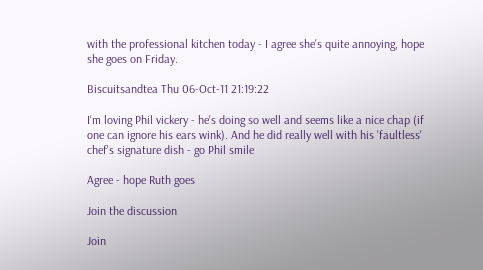with the professional kitchen today - I agree she's quite annoying, hope she goes on Friday.

Biscuitsandtea Thu 06-Oct-11 21:19:22

I'm loving Phil vickery - he's doing so well and seems like a nice chap (if one can ignore his ears wink). And he did really well with his 'faultless' chef's signature dish - go Phil smile

Agree - hope Ruth goes

Join the discussion

Join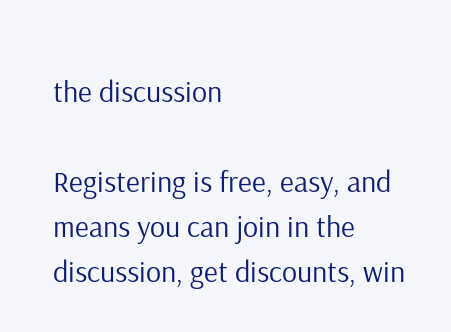the discussion

Registering is free, easy, and means you can join in the discussion, get discounts, win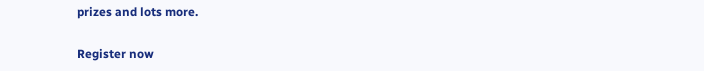prizes and lots more.

Register now